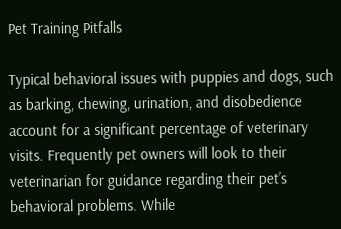Pet Training Pitfalls

Typical behavioral issues with puppies and dogs, such as barking, chewing, urination, and disobedience account for a significant percentage of veterinary visits. Frequently pet owners will look to their veterinarian for guidance regarding their pet’s behavioral problems. While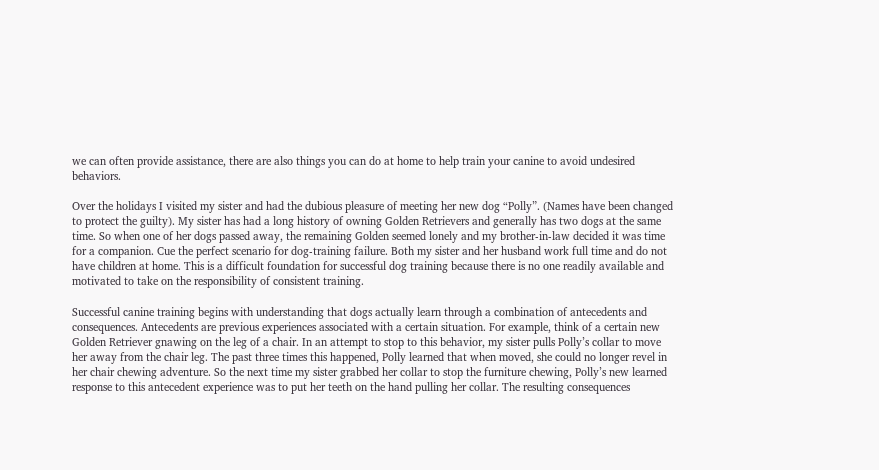we can often provide assistance, there are also things you can do at home to help train your canine to avoid undesired behaviors.

Over the holidays I visited my sister and had the dubious pleasure of meeting her new dog “Polly”. (Names have been changed to protect the guilty). My sister has had a long history of owning Golden Retrievers and generally has two dogs at the same time. So when one of her dogs passed away, the remaining Golden seemed lonely and my brother-in-law decided it was time for a companion. Cue the perfect scenario for dog-training failure. Both my sister and her husband work full time and do not have children at home. This is a difficult foundation for successful dog training because there is no one readily available and motivated to take on the responsibility of consistent training.

Successful canine training begins with understanding that dogs actually learn through a combination of antecedents and consequences. Antecedents are previous experiences associated with a certain situation. For example, think of a certain new Golden Retriever gnawing on the leg of a chair. In an attempt to stop to this behavior, my sister pulls Polly’s collar to move her away from the chair leg. The past three times this happened, Polly learned that when moved, she could no longer revel in her chair chewing adventure. So the next time my sister grabbed her collar to stop the furniture chewing, Polly’s new learned response to this antecedent experience was to put her teeth on the hand pulling her collar. The resulting consequences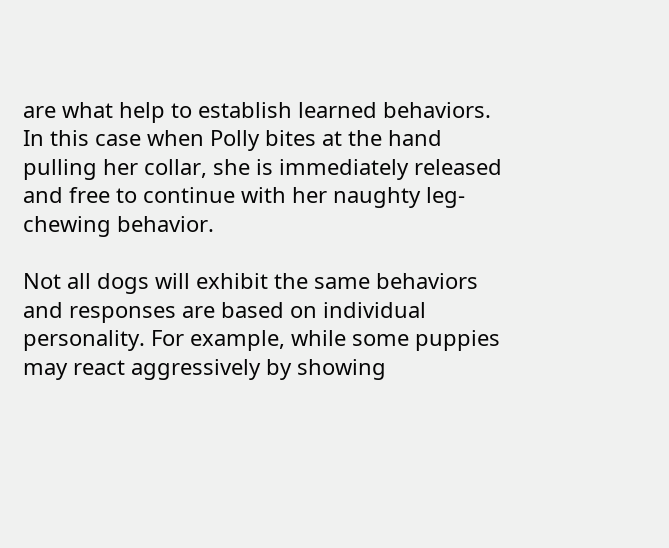are what help to establish learned behaviors. In this case when Polly bites at the hand pulling her collar, she is immediately released and free to continue with her naughty leg-chewing behavior.

Not all dogs will exhibit the same behaviors and responses are based on individual personality. For example, while some puppies may react aggressively by showing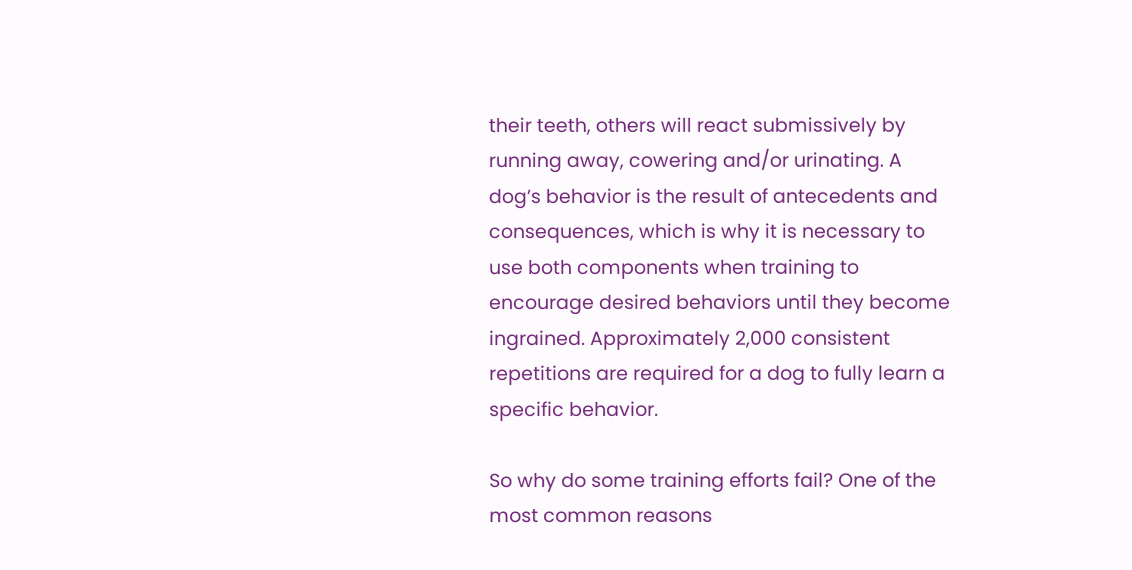their teeth, others will react submissively by running away, cowering and/or urinating. A dog’s behavior is the result of antecedents and consequences, which is why it is necessary to use both components when training to encourage desired behaviors until they become ingrained. Approximately 2,000 consistent repetitions are required for a dog to fully learn a specific behavior.

So why do some training efforts fail? One of the most common reasons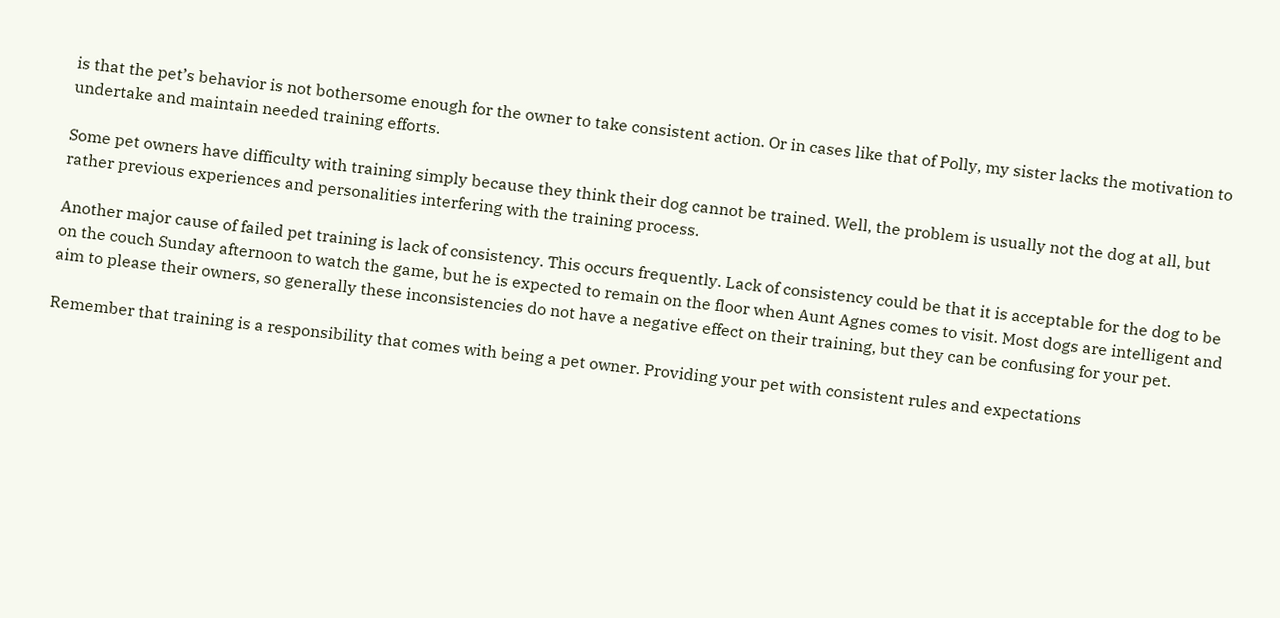is that the pet’s behavior is not bothersome enough for the owner to take consistent action. Or in cases like that of Polly, my sister lacks the motivation to undertake and maintain needed training efforts.

Some pet owners have difficulty with training simply because they think their dog cannot be trained. Well, the problem is usually not the dog at all, but rather previous experiences and personalities interfering with the training process.

Another major cause of failed pet training is lack of consistency. This occurs frequently. Lack of consistency could be that it is acceptable for the dog to be on the couch Sunday afternoon to watch the game, but he is expected to remain on the floor when Aunt Agnes comes to visit. Most dogs are intelligent and aim to please their owners, so generally these inconsistencies do not have a negative effect on their training, but they can be confusing for your pet.

Remember that training is a responsibility that comes with being a pet owner. Providing your pet with consistent rules and expectations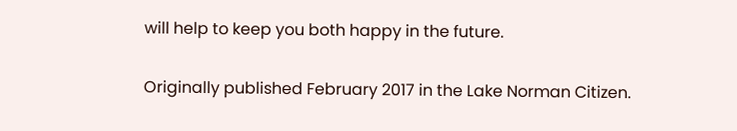will help to keep you both happy in the future.

Originally published February 2017 in the Lake Norman Citizen.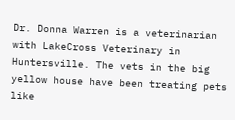Dr. Donna Warren is a veterinarian with LakeCross Veterinary in Huntersville. The vets in the big yellow house have been treating pets like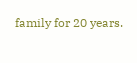family for 20 years.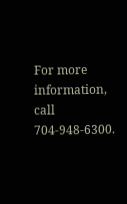For more information, call 704-948-6300.